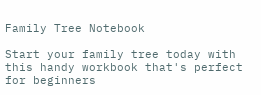Family Tree Notebook

Start your family tree today with this handy workbook that's perfect for beginners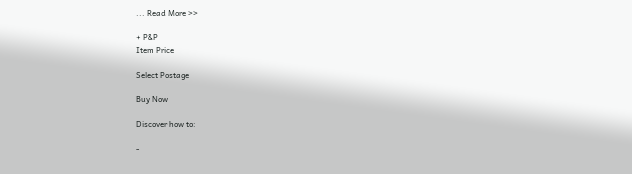... Read More >>

+ P&P
Item Price

Select Postage

Buy Now

Discover how to:

-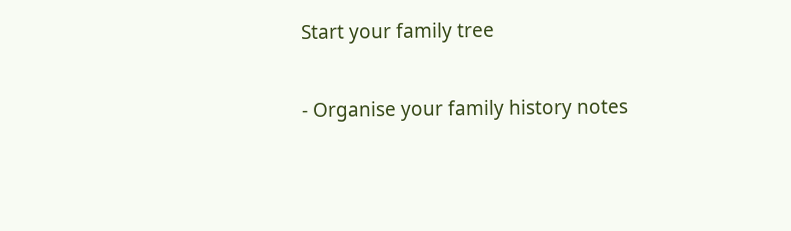Start your family tree

- Organise your family history notes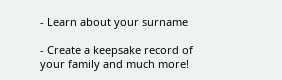- Learn about your surname

- Create a keepsake record of your family and much more!